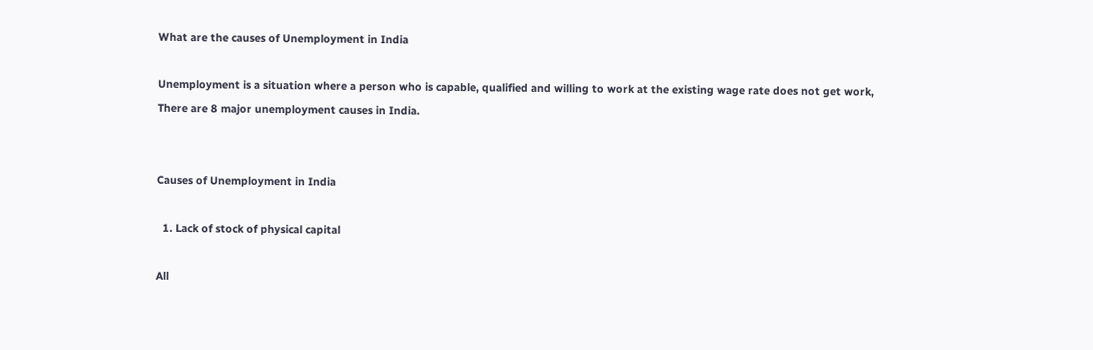What are the causes of Unemployment in India

Unemployment is a situation where a person who is capable, qualified and willing to work at the existing wage rate does not get work, There are 8 major unemployment causes in India.


Causes of Unemployment in India

  1. Lack of stock of physical capital

All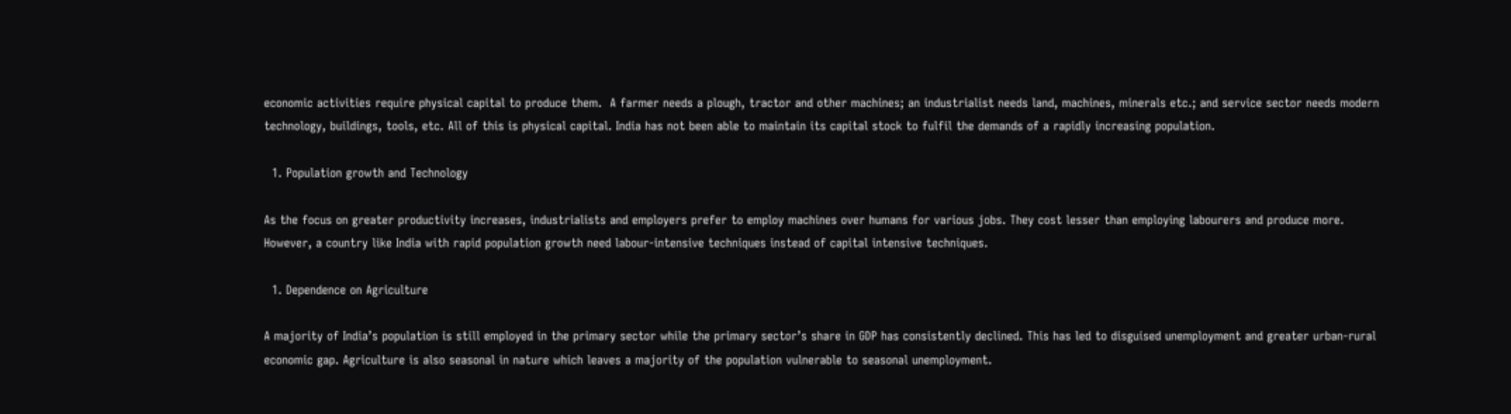economic activities require physical capital to produce them.  A farmer needs a plough, tractor and other machines; an industrialist needs land, machines, minerals etc.; and service sector needs modern technology, buildings, tools, etc. All of this is physical capital. India has not been able to maintain its capital stock to fulfil the demands of a rapidly increasing population.

  1. Population growth and Technology

As the focus on greater productivity increases, industrialists and employers prefer to employ machines over humans for various jobs. They cost lesser than employing labourers and produce more. However, a country like India with rapid population growth need labour-intensive techniques instead of capital intensive techniques.

  1. Dependence on Agriculture

A majority of India’s population is still employed in the primary sector while the primary sector’s share in GDP has consistently declined. This has led to disguised unemployment and greater urban-rural economic gap. Agriculture is also seasonal in nature which leaves a majority of the population vulnerable to seasonal unemployment.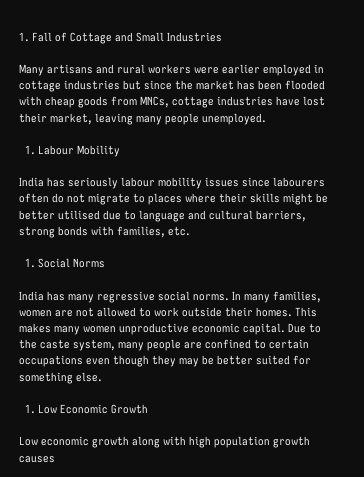1. Fall of Cottage and Small Industries

Many artisans and rural workers were earlier employed in cottage industries but since the market has been flooded with cheap goods from MNCs, cottage industries have lost their market, leaving many people unemployed.

  1. Labour Mobility

India has seriously labour mobility issues since labourers often do not migrate to places where their skills might be better utilised due to language and cultural barriers, strong bonds with families, etc.

  1. Social Norms

India has many regressive social norms. In many families, women are not allowed to work outside their homes. This makes many women unproductive economic capital. Due to the caste system, many people are confined to certain occupations even though they may be better suited for something else.

  1. Low Economic Growth

Low economic growth along with high population growth causes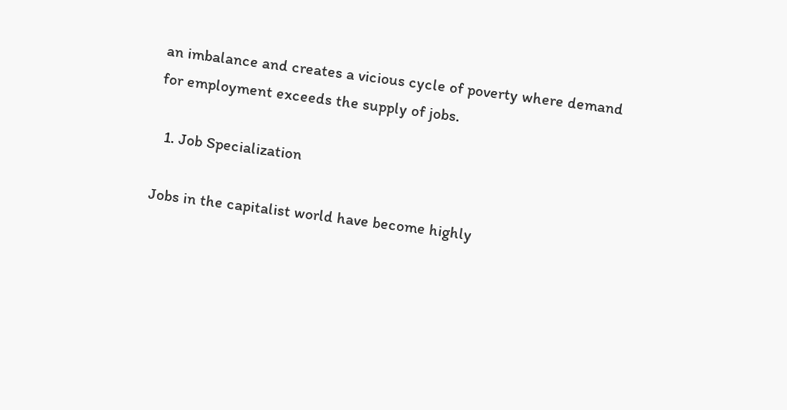an imbalance and creates a vicious cycle of poverty where demand for employment exceeds the supply of jobs.

  1. Job Specialization

Jobs in the capitalist world have become highly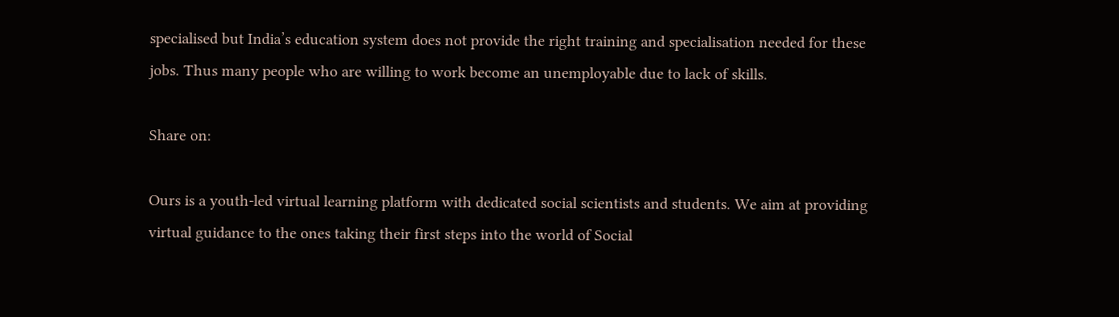specialised but India’s education system does not provide the right training and specialisation needed for these jobs. Thus many people who are willing to work become an unemployable due to lack of skills.

Share on:

Ours is a youth-led virtual learning platform with dedicated social scientists and students. We aim at providing virtual guidance to the ones taking their first steps into the world of Social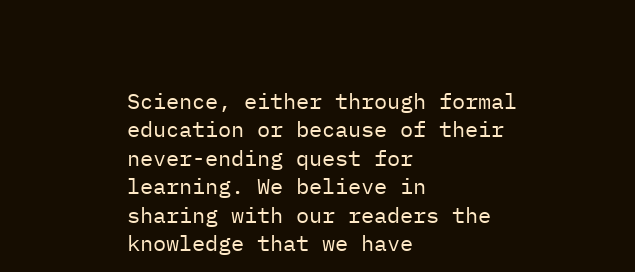Science, either through formal education or because of their never-ending quest for learning. We believe in sharing with our readers the knowledge that we have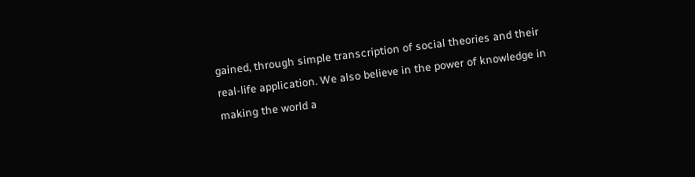gained, through simple transcription of social theories and their real-life application. We also believe in the power of knowledge in making the world a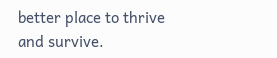better place to thrive and survive.